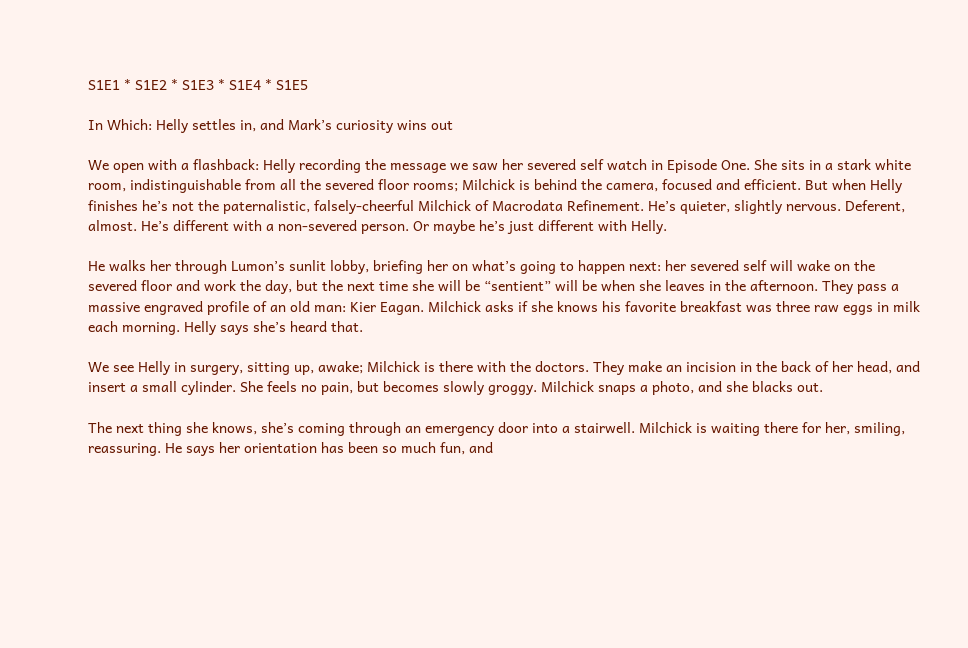S1E1 * S1E2 * S1E3 * S1E4 * S1E5

In Which: Helly settles in, and Mark’s curiosity wins out

We open with a flashback: Helly recording the message we saw her severed self watch in Episode One. She sits in a stark white room, indistinguishable from all the severed floor rooms; Milchick is behind the camera, focused and efficient. But when Helly finishes he’s not the paternalistic, falsely-cheerful Milchick of Macrodata Refinement. He’s quieter, slightly nervous. Deferent, almost. He’s different with a non-severed person. Or maybe he’s just different with Helly.

He walks her through Lumon’s sunlit lobby, briefing her on what’s going to happen next: her severed self will wake on the severed floor and work the day, but the next time she will be “sentient” will be when she leaves in the afternoon. They pass a massive engraved profile of an old man: Kier Eagan. Milchick asks if she knows his favorite breakfast was three raw eggs in milk each morning. Helly says she’s heard that.

We see Helly in surgery, sitting up, awake; Milchick is there with the doctors. They make an incision in the back of her head, and insert a small cylinder. She feels no pain, but becomes slowly groggy. Milchick snaps a photo, and she blacks out.

The next thing she knows, she’s coming through an emergency door into a stairwell. Milchick is waiting there for her, smiling, reassuring. He says her orientation has been so much fun, and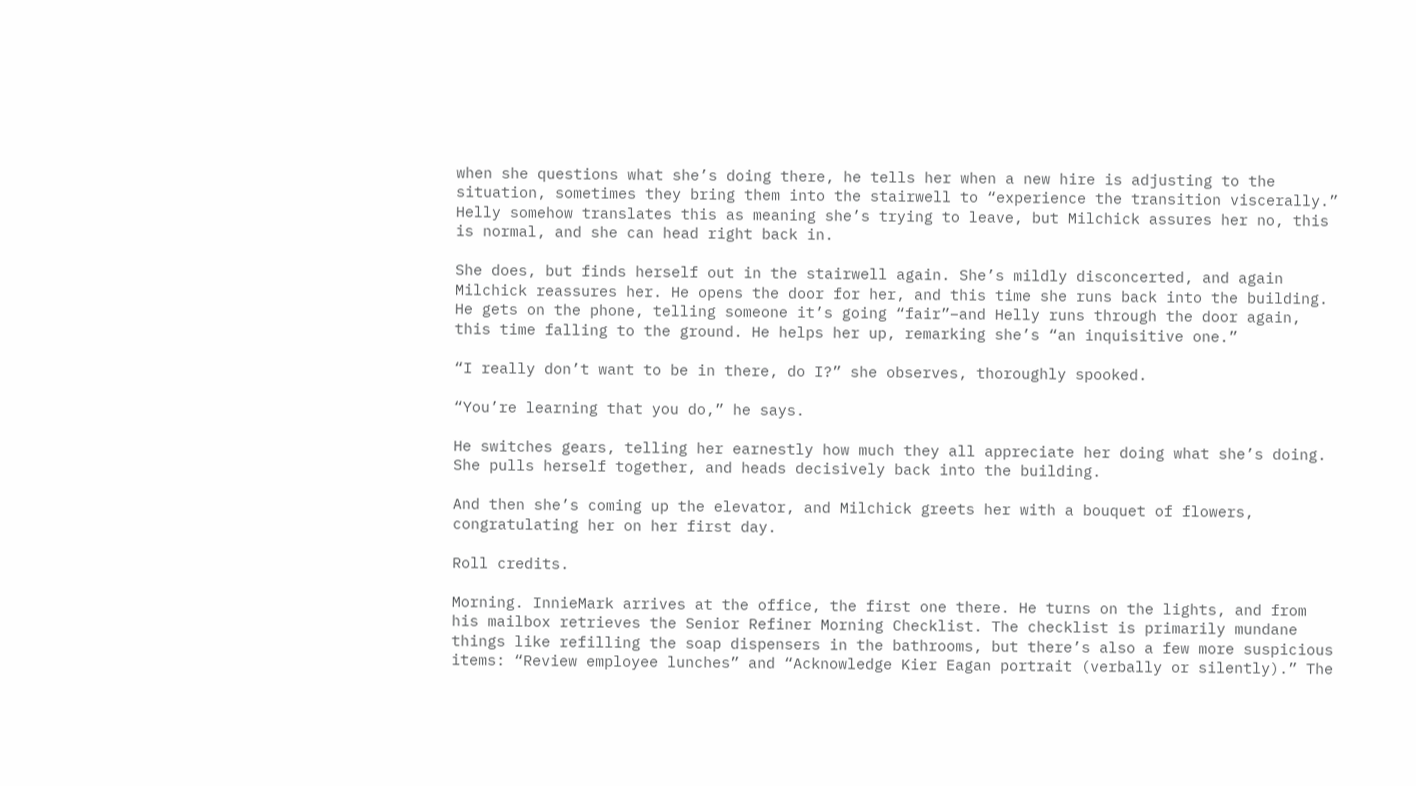when she questions what she’s doing there, he tells her when a new hire is adjusting to the situation, sometimes they bring them into the stairwell to “experience the transition viscerally.” Helly somehow translates this as meaning she’s trying to leave, but Milchick assures her no, this is normal, and she can head right back in.

She does, but finds herself out in the stairwell again. She’s mildly disconcerted, and again Milchick reassures her. He opens the door for her, and this time she runs back into the building. He gets on the phone, telling someone it’s going “fair”–and Helly runs through the door again, this time falling to the ground. He helps her up, remarking she’s “an inquisitive one.”

“I really don’t want to be in there, do I?” she observes, thoroughly spooked.

“You’re learning that you do,” he says.

He switches gears, telling her earnestly how much they all appreciate her doing what she’s doing. She pulls herself together, and heads decisively back into the building.

And then she’s coming up the elevator, and Milchick greets her with a bouquet of flowers, congratulating her on her first day.

Roll credits.

Morning. InnieMark arrives at the office, the first one there. He turns on the lights, and from his mailbox retrieves the Senior Refiner Morning Checklist. The checklist is primarily mundane things like refilling the soap dispensers in the bathrooms, but there’s also a few more suspicious items: “Review employee lunches” and “Acknowledge Kier Eagan portrait (verbally or silently).” The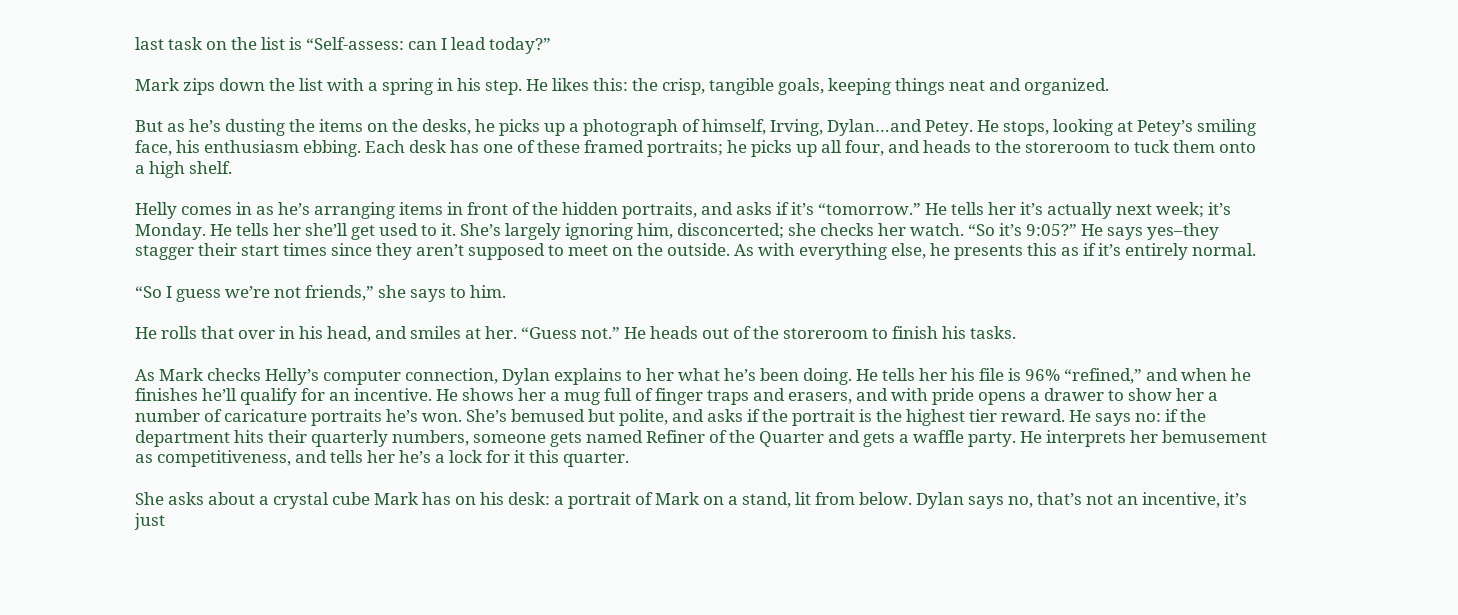last task on the list is “Self-assess: can I lead today?”

Mark zips down the list with a spring in his step. He likes this: the crisp, tangible goals, keeping things neat and organized.

But as he’s dusting the items on the desks, he picks up a photograph of himself, Irving, Dylan…and Petey. He stops, looking at Petey’s smiling face, his enthusiasm ebbing. Each desk has one of these framed portraits; he picks up all four, and heads to the storeroom to tuck them onto a high shelf.

Helly comes in as he’s arranging items in front of the hidden portraits, and asks if it’s “tomorrow.” He tells her it’s actually next week; it’s Monday. He tells her she’ll get used to it. She’s largely ignoring him, disconcerted; she checks her watch. “So it’s 9:05?” He says yes–they stagger their start times since they aren’t supposed to meet on the outside. As with everything else, he presents this as if it’s entirely normal.

“So I guess we’re not friends,” she says to him.

He rolls that over in his head, and smiles at her. “Guess not.” He heads out of the storeroom to finish his tasks.

As Mark checks Helly’s computer connection, Dylan explains to her what he’s been doing. He tells her his file is 96% “refined,” and when he finishes he’ll qualify for an incentive. He shows her a mug full of finger traps and erasers, and with pride opens a drawer to show her a number of caricature portraits he’s won. She’s bemused but polite, and asks if the portrait is the highest tier reward. He says no: if the department hits their quarterly numbers, someone gets named Refiner of the Quarter and gets a waffle party. He interprets her bemusement as competitiveness, and tells her he’s a lock for it this quarter.

She asks about a crystal cube Mark has on his desk: a portrait of Mark on a stand, lit from below. Dylan says no, that’s not an incentive, it’s just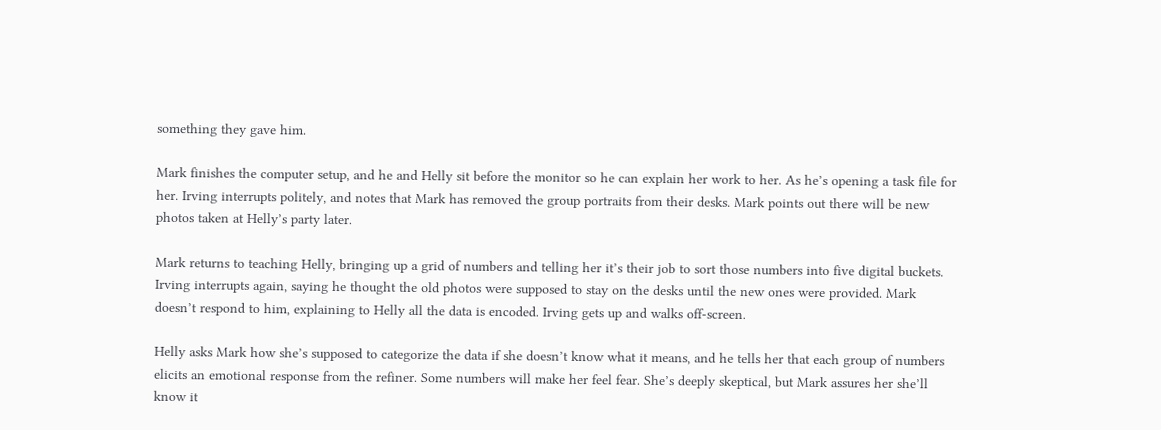something they gave him.

Mark finishes the computer setup, and he and Helly sit before the monitor so he can explain her work to her. As he’s opening a task file for her. Irving interrupts politely, and notes that Mark has removed the group portraits from their desks. Mark points out there will be new photos taken at Helly’s party later.

Mark returns to teaching Helly, bringing up a grid of numbers and telling her it’s their job to sort those numbers into five digital buckets. Irving interrupts again, saying he thought the old photos were supposed to stay on the desks until the new ones were provided. Mark doesn’t respond to him, explaining to Helly all the data is encoded. Irving gets up and walks off-screen.

Helly asks Mark how she’s supposed to categorize the data if she doesn’t know what it means, and he tells her that each group of numbers elicits an emotional response from the refiner. Some numbers will make her feel fear. She’s deeply skeptical, but Mark assures her she’ll know it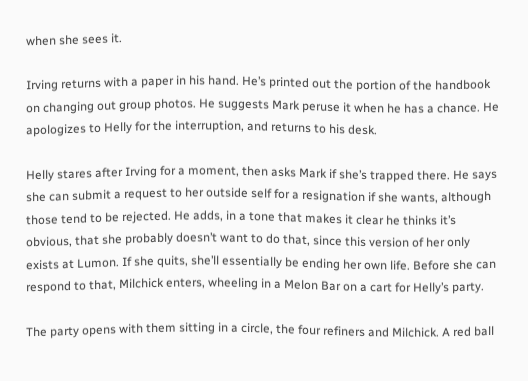when she sees it.

Irving returns with a paper in his hand. He’s printed out the portion of the handbook on changing out group photos. He suggests Mark peruse it when he has a chance. He apologizes to Helly for the interruption, and returns to his desk.

Helly stares after Irving for a moment, then asks Mark if she’s trapped there. He says she can submit a request to her outside self for a resignation if she wants, although those tend to be rejected. He adds, in a tone that makes it clear he thinks it’s obvious, that she probably doesn’t want to do that, since this version of her only exists at Lumon. If she quits, she’ll essentially be ending her own life. Before she can respond to that, Milchick enters, wheeling in a Melon Bar on a cart for Helly’s party.

The party opens with them sitting in a circle, the four refiners and Milchick. A red ball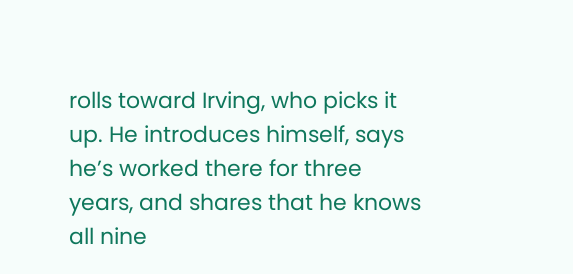rolls toward Irving, who picks it up. He introduces himself, says he’s worked there for three years, and shares that he knows all nine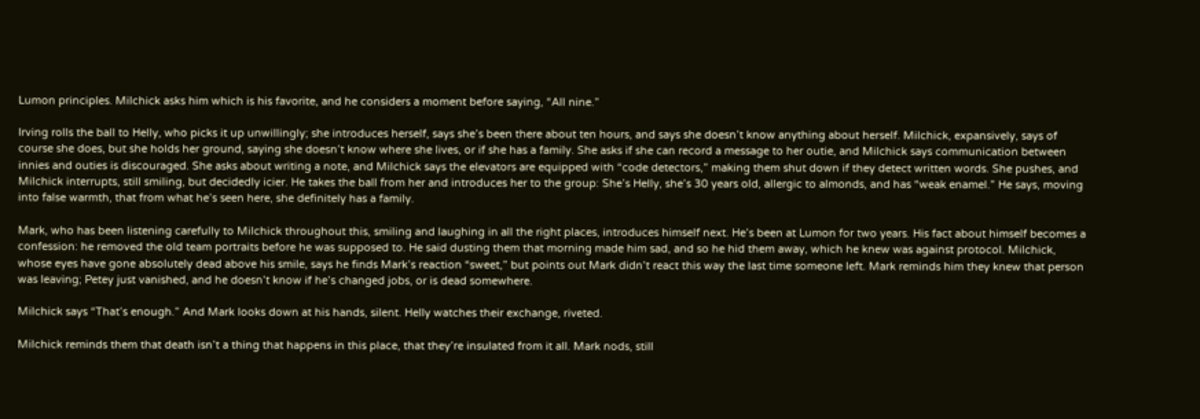Lumon principles. Milchick asks him which is his favorite, and he considers a moment before saying, “All nine.”

Irving rolls the ball to Helly, who picks it up unwillingly; she introduces herself, says she’s been there about ten hours, and says she doesn’t know anything about herself. Milchick, expansively, says of course she does, but she holds her ground, saying she doesn’t know where she lives, or if she has a family. She asks if she can record a message to her outie, and Milchick says communication between innies and outies is discouraged. She asks about writing a note, and Milchick says the elevators are equipped with “code detectors,” making them shut down if they detect written words. She pushes, and Milchick interrupts, still smiling, but decidedly icier. He takes the ball from her and introduces her to the group: She’s Helly, she’s 30 years old, allergic to almonds, and has “weak enamel.” He says, moving into false warmth, that from what he’s seen here, she definitely has a family.

Mark, who has been listening carefully to Milchick throughout this, smiling and laughing in all the right places, introduces himself next. He’s been at Lumon for two years. His fact about himself becomes a confession: he removed the old team portraits before he was supposed to. He said dusting them that morning made him sad, and so he hid them away, which he knew was against protocol. Milchick, whose eyes have gone absolutely dead above his smile, says he finds Mark’s reaction “sweet,” but points out Mark didn’t react this way the last time someone left. Mark reminds him they knew that person was leaving; Petey just vanished, and he doesn’t know if he’s changed jobs, or is dead somewhere.

Milchick says “That’s enough.” And Mark looks down at his hands, silent. Helly watches their exchange, riveted.

Milchick reminds them that death isn’t a thing that happens in this place, that they’re insulated from it all. Mark nods, still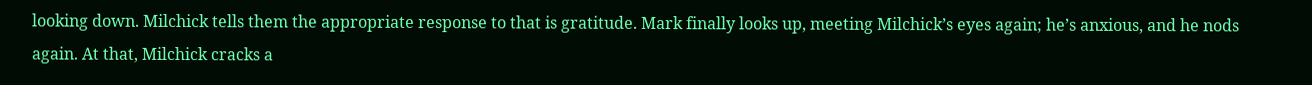looking down. Milchick tells them the appropriate response to that is gratitude. Mark finally looks up, meeting Milchick’s eyes again; he’s anxious, and he nods again. At that, Milchick cracks a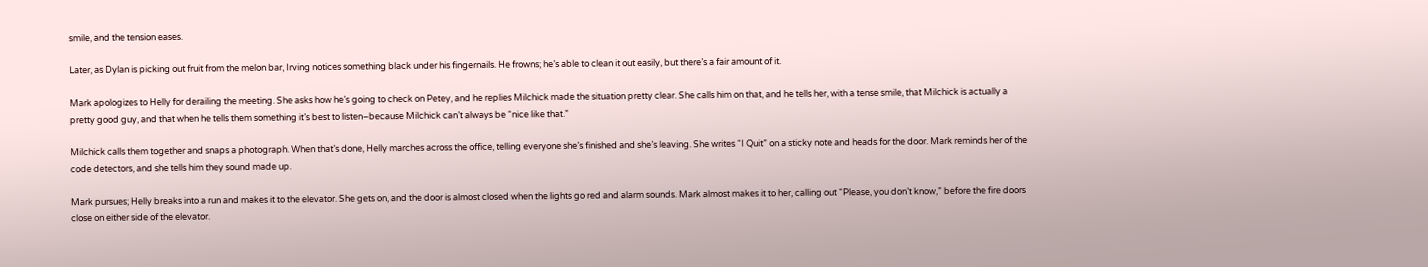smile, and the tension eases.

Later, as Dylan is picking out fruit from the melon bar, Irving notices something black under his fingernails. He frowns; he’s able to clean it out easily, but there’s a fair amount of it.

Mark apologizes to Helly for derailing the meeting. She asks how he’s going to check on Petey, and he replies Milchick made the situation pretty clear. She calls him on that, and he tells her, with a tense smile, that Milchick is actually a pretty good guy, and that when he tells them something it’s best to listen–because Milchick can’t always be “nice like that.”

Milchick calls them together and snaps a photograph. When that’s done, Helly marches across the office, telling everyone she’s finished and she’s leaving. She writes “I Quit” on a sticky note and heads for the door. Mark reminds her of the code detectors, and she tells him they sound made up.

Mark pursues; Helly breaks into a run and makes it to the elevator. She gets on, and the door is almost closed when the lights go red and alarm sounds. Mark almost makes it to her, calling out “Please, you don’t know,” before the fire doors close on either side of the elevator.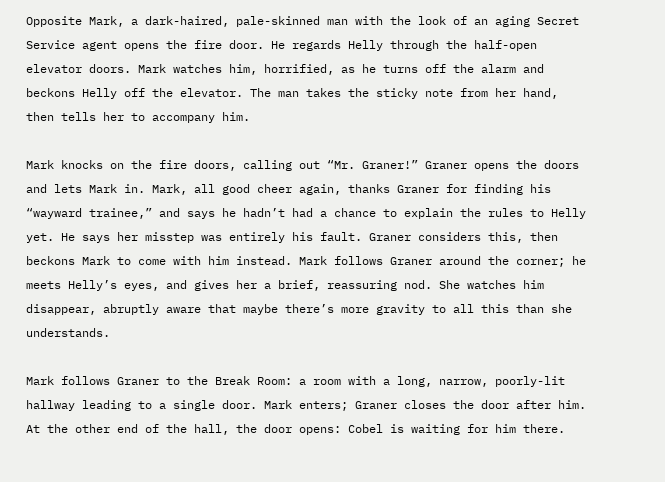Opposite Mark, a dark-haired, pale-skinned man with the look of an aging Secret Service agent opens the fire door. He regards Helly through the half-open elevator doors. Mark watches him, horrified, as he turns off the alarm and beckons Helly off the elevator. The man takes the sticky note from her hand, then tells her to accompany him.

Mark knocks on the fire doors, calling out “Mr. Graner!” Graner opens the doors and lets Mark in. Mark, all good cheer again, thanks Graner for finding his “wayward trainee,” and says he hadn’t had a chance to explain the rules to Helly yet. He says her misstep was entirely his fault. Graner considers this, then beckons Mark to come with him instead. Mark follows Graner around the corner; he meets Helly’s eyes, and gives her a brief, reassuring nod. She watches him disappear, abruptly aware that maybe there’s more gravity to all this than she understands.

Mark follows Graner to the Break Room: a room with a long, narrow, poorly-lit hallway leading to a single door. Mark enters; Graner closes the door after him. At the other end of the hall, the door opens: Cobel is waiting for him there.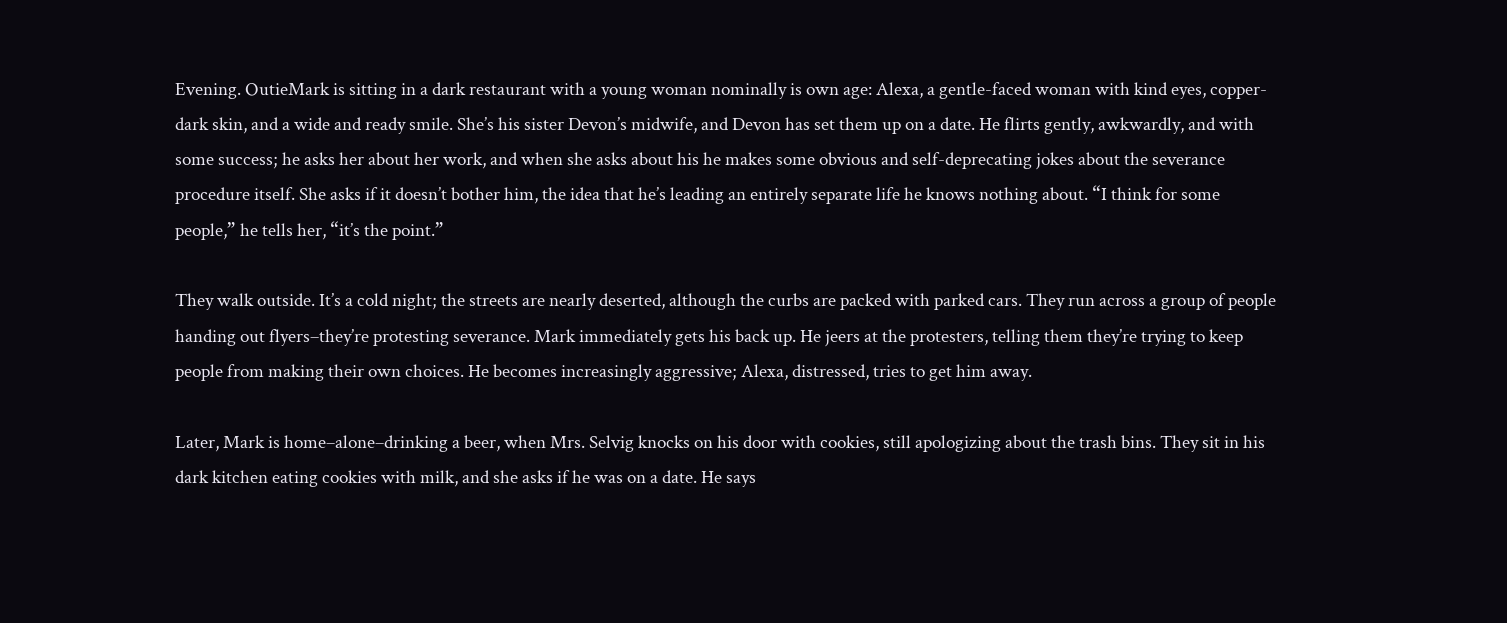Evening. OutieMark is sitting in a dark restaurant with a young woman nominally is own age: Alexa, a gentle-faced woman with kind eyes, copper-dark skin, and a wide and ready smile. She’s his sister Devon’s midwife, and Devon has set them up on a date. He flirts gently, awkwardly, and with some success; he asks her about her work, and when she asks about his he makes some obvious and self-deprecating jokes about the severance procedure itself. She asks if it doesn’t bother him, the idea that he’s leading an entirely separate life he knows nothing about. “I think for some people,” he tells her, “it’s the point.”

They walk outside. It’s a cold night; the streets are nearly deserted, although the curbs are packed with parked cars. They run across a group of people handing out flyers–they’re protesting severance. Mark immediately gets his back up. He jeers at the protesters, telling them they’re trying to keep people from making their own choices. He becomes increasingly aggressive; Alexa, distressed, tries to get him away.

Later, Mark is home–alone–drinking a beer, when Mrs. Selvig knocks on his door with cookies, still apologizing about the trash bins. They sit in his dark kitchen eating cookies with milk, and she asks if he was on a date. He says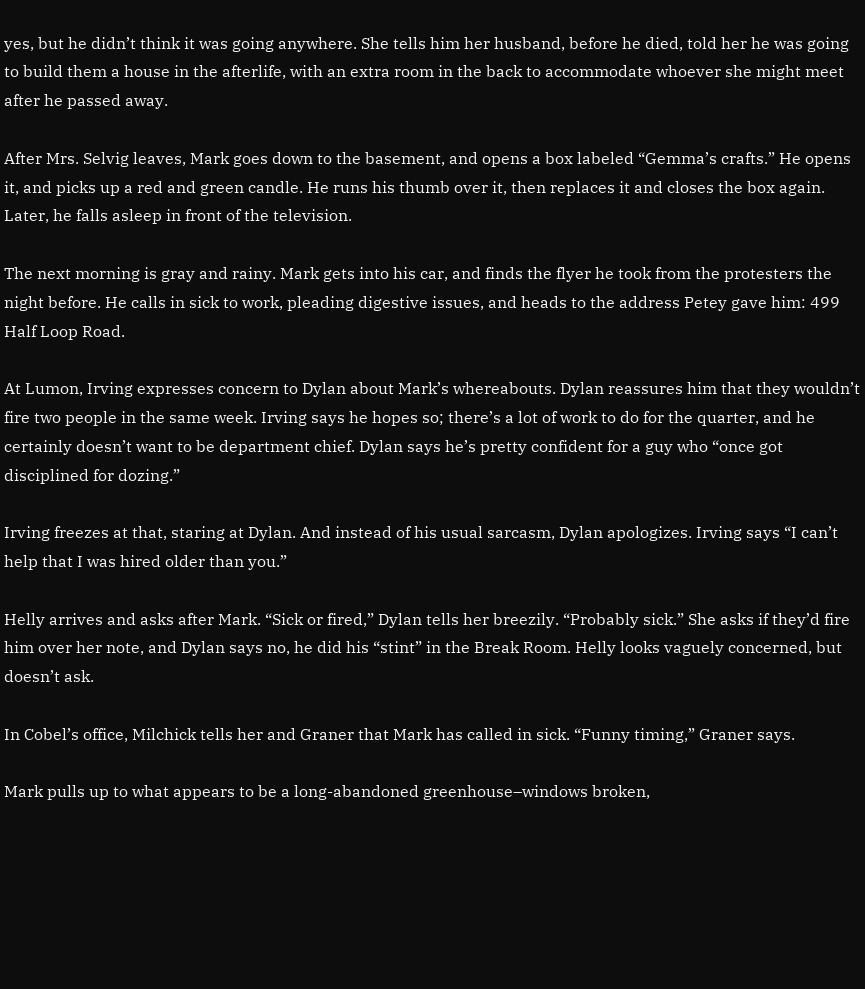yes, but he didn’t think it was going anywhere. She tells him her husband, before he died, told her he was going to build them a house in the afterlife, with an extra room in the back to accommodate whoever she might meet after he passed away.

After Mrs. Selvig leaves, Mark goes down to the basement, and opens a box labeled “Gemma’s crafts.” He opens it, and picks up a red and green candle. He runs his thumb over it, then replaces it and closes the box again. Later, he falls asleep in front of the television.

The next morning is gray and rainy. Mark gets into his car, and finds the flyer he took from the protesters the night before. He calls in sick to work, pleading digestive issues, and heads to the address Petey gave him: 499 Half Loop Road.

At Lumon, Irving expresses concern to Dylan about Mark’s whereabouts. Dylan reassures him that they wouldn’t fire two people in the same week. Irving says he hopes so; there’s a lot of work to do for the quarter, and he certainly doesn’t want to be department chief. Dylan says he’s pretty confident for a guy who “once got disciplined for dozing.”

Irving freezes at that, staring at Dylan. And instead of his usual sarcasm, Dylan apologizes. Irving says “I can’t help that I was hired older than you.”

Helly arrives and asks after Mark. “Sick or fired,” Dylan tells her breezily. “Probably sick.” She asks if they’d fire him over her note, and Dylan says no, he did his “stint” in the Break Room. Helly looks vaguely concerned, but doesn’t ask.

In Cobel’s office, Milchick tells her and Graner that Mark has called in sick. “Funny timing,” Graner says.

Mark pulls up to what appears to be a long-abandoned greenhouse–windows broken,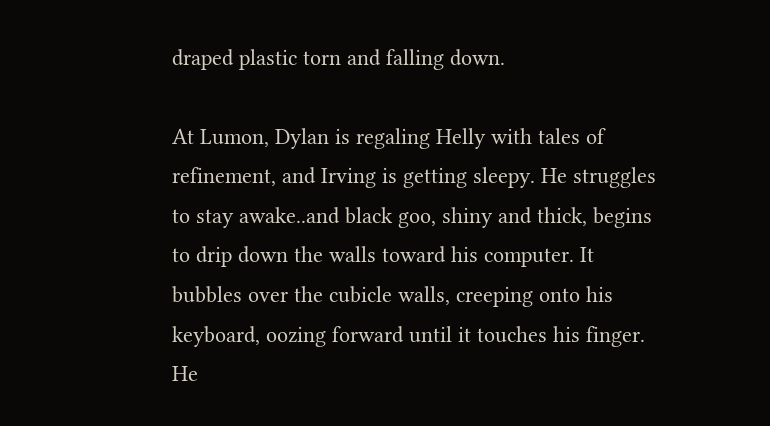draped plastic torn and falling down.

At Lumon, Dylan is regaling Helly with tales of refinement, and Irving is getting sleepy. He struggles to stay awake..and black goo, shiny and thick, begins to drip down the walls toward his computer. It bubbles over the cubicle walls, creeping onto his keyboard, oozing forward until it touches his finger. He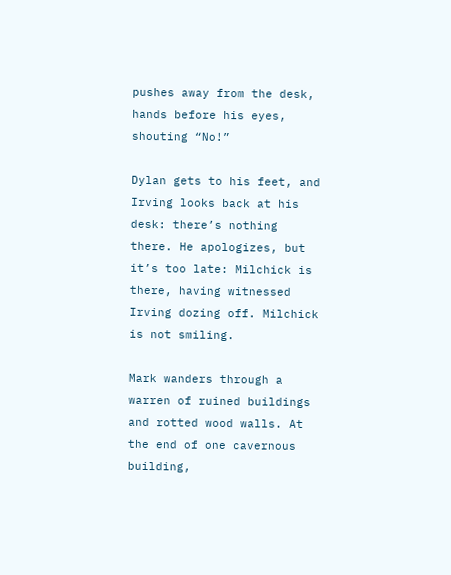pushes away from the desk, hands before his eyes, shouting “No!”

Dylan gets to his feet, and Irving looks back at his desk: there’s nothing there. He apologizes, but it’s too late: Milchick is there, having witnessed Irving dozing off. Milchick is not smiling.

Mark wanders through a warren of ruined buildings and rotted wood walls. At the end of one cavernous building,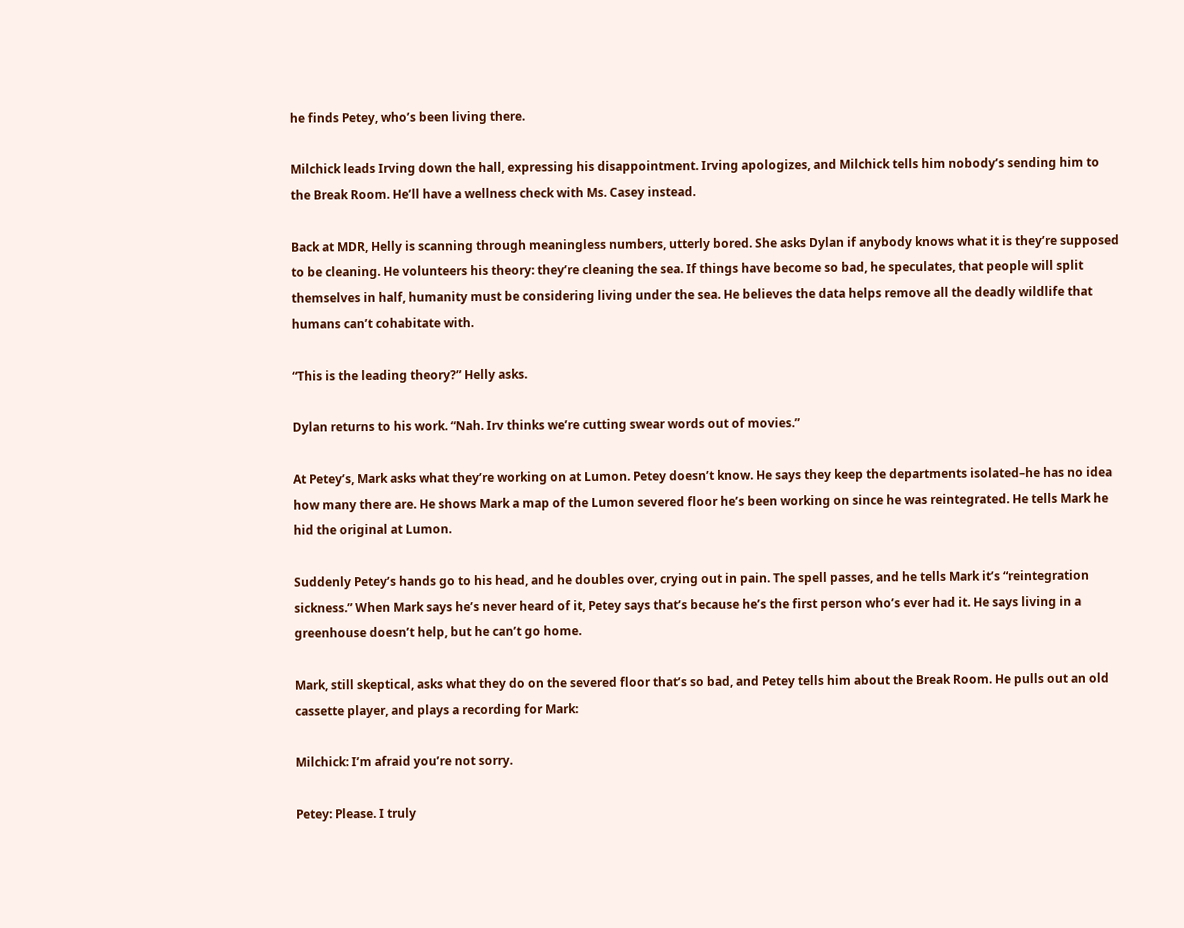he finds Petey, who’s been living there.

Milchick leads Irving down the hall, expressing his disappointment. Irving apologizes, and Milchick tells him nobody’s sending him to the Break Room. He’ll have a wellness check with Ms. Casey instead.

Back at MDR, Helly is scanning through meaningless numbers, utterly bored. She asks Dylan if anybody knows what it is they’re supposed to be cleaning. He volunteers his theory: they’re cleaning the sea. If things have become so bad, he speculates, that people will split themselves in half, humanity must be considering living under the sea. He believes the data helps remove all the deadly wildlife that humans can’t cohabitate with.

“This is the leading theory?” Helly asks.

Dylan returns to his work. “Nah. Irv thinks we’re cutting swear words out of movies.”

At Petey’s, Mark asks what they’re working on at Lumon. Petey doesn’t know. He says they keep the departments isolated–he has no idea how many there are. He shows Mark a map of the Lumon severed floor he’s been working on since he was reintegrated. He tells Mark he hid the original at Lumon.

Suddenly Petey’s hands go to his head, and he doubles over, crying out in pain. The spell passes, and he tells Mark it’s “reintegration sickness.” When Mark says he’s never heard of it, Petey says that’s because he’s the first person who’s ever had it. He says living in a greenhouse doesn’t help, but he can’t go home.

Mark, still skeptical, asks what they do on the severed floor that’s so bad, and Petey tells him about the Break Room. He pulls out an old cassette player, and plays a recording for Mark:

Milchick: I’m afraid you’re not sorry.

Petey: Please. I truly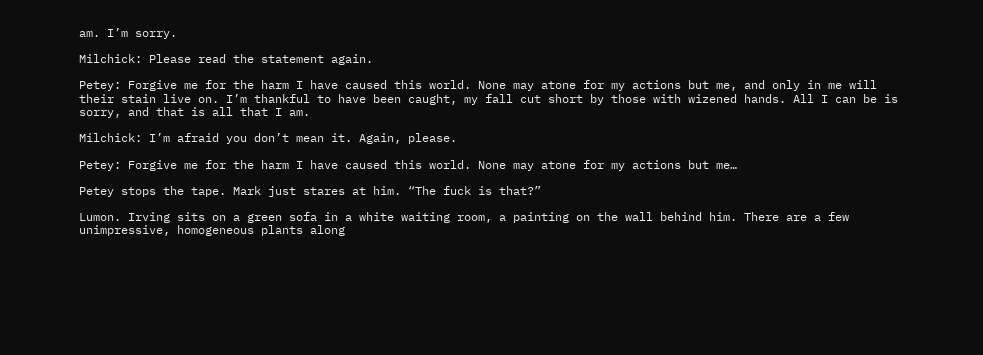am. I’m sorry.

Milchick: Please read the statement again.

Petey: Forgive me for the harm I have caused this world. None may atone for my actions but me, and only in me will their stain live on. I’m thankful to have been caught, my fall cut short by those with wizened hands. All I can be is sorry, and that is all that I am.

Milchick: I’m afraid you don’t mean it. Again, please.

Petey: Forgive me for the harm I have caused this world. None may atone for my actions but me…

Petey stops the tape. Mark just stares at him. “The fuck is that?”

Lumon. Irving sits on a green sofa in a white waiting room, a painting on the wall behind him. There are a few unimpressive, homogeneous plants along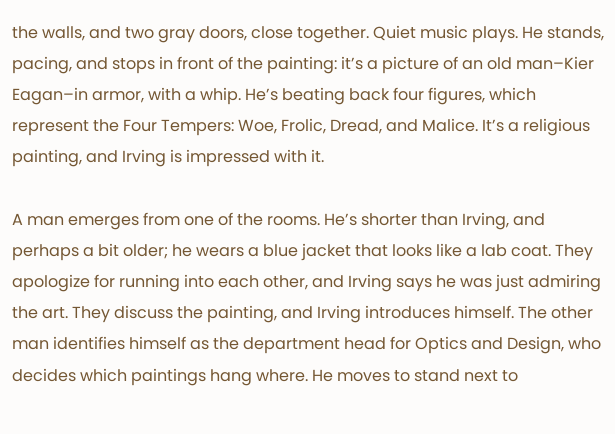the walls, and two gray doors, close together. Quiet music plays. He stands, pacing, and stops in front of the painting: it’s a picture of an old man–Kier Eagan–in armor, with a whip. He’s beating back four figures, which represent the Four Tempers: Woe, Frolic, Dread, and Malice. It’s a religious painting, and Irving is impressed with it.

A man emerges from one of the rooms. He’s shorter than Irving, and perhaps a bit older; he wears a blue jacket that looks like a lab coat. They apologize for running into each other, and Irving says he was just admiring the art. They discuss the painting, and Irving introduces himself. The other man identifies himself as the department head for Optics and Design, who decides which paintings hang where. He moves to stand next to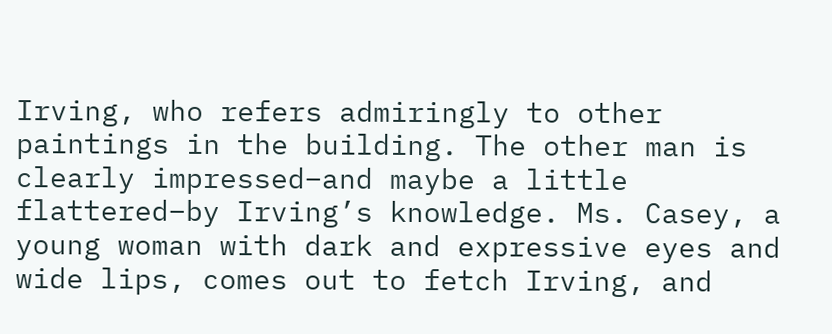Irving, who refers admiringly to other paintings in the building. The other man is clearly impressed–and maybe a little flattered–by Irving’s knowledge. Ms. Casey, a young woman with dark and expressive eyes and wide lips, comes out to fetch Irving, and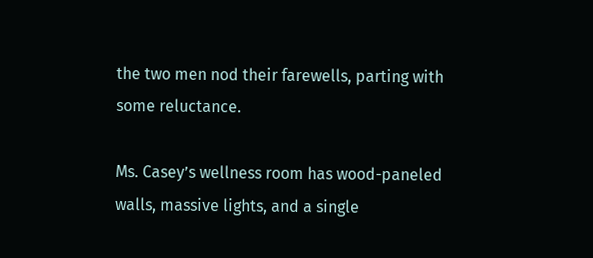the two men nod their farewells, parting with some reluctance.

Ms. Casey’s wellness room has wood-paneled walls, massive lights, and a single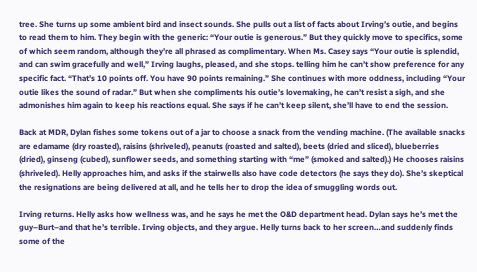tree. She turns up some ambient bird and insect sounds. She pulls out a list of facts about Irving’s outie, and begins to read them to him. They begin with the generic: “Your outie is generous.” But they quickly move to specifics, some of which seem random, although they’re all phrased as complimentary. When Ms. Casey says “Your outie is splendid, and can swim gracefully and well,” Irving laughs, pleased, and she stops. telling him he can’t show preference for any specific fact. “That’s 10 points off. You have 90 points remaining.” She continues with more oddness, including “Your outie likes the sound of radar.” But when she compliments his outie’s lovemaking, he can’t resist a sigh, and she admonishes him again to keep his reactions equal. She says if he can’t keep silent, she’ll have to end the session.

Back at MDR, Dylan fishes some tokens out of a jar to choose a snack from the vending machine. (The available snacks are edamame (dry roasted), raisins (shriveled), peanuts (roasted and salted), beets (dried and sliced), blueberries (dried), ginseng (cubed), sunflower seeds, and something starting with “me” (smoked and salted).) He chooses raisins (shriveled). Helly approaches him, and asks if the stairwells also have code detectors (he says they do). She’s skeptical the resignations are being delivered at all, and he tells her to drop the idea of smuggling words out.

Irving returns. Helly asks how wellness was, and he says he met the O&D department head. Dylan says he’s met the guy–Burt–and that he’s terrible. Irving objects, and they argue. Helly turns back to her screen…and suddenly finds some of the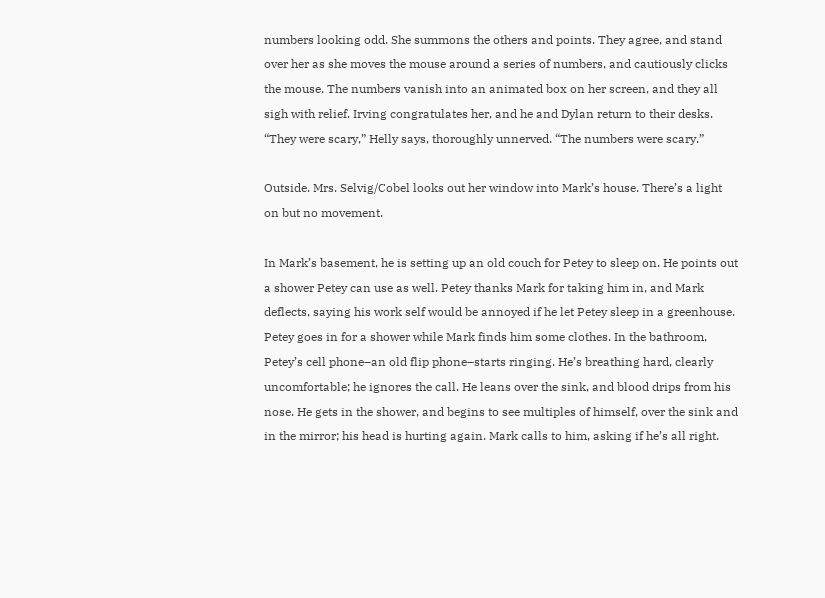numbers looking odd. She summons the others and points. They agree, and stand over her as she moves the mouse around a series of numbers, and cautiously clicks the mouse. The numbers vanish into an animated box on her screen, and they all sigh with relief. Irving congratulates her, and he and Dylan return to their desks. “They were scary,” Helly says, thoroughly unnerved. “The numbers were scary.”

Outside. Mrs. Selvig/Cobel looks out her window into Mark’s house. There’s a light on but no movement.

In Mark’s basement, he is setting up an old couch for Petey to sleep on. He points out a shower Petey can use as well. Petey thanks Mark for taking him in, and Mark deflects, saying his work self would be annoyed if he let Petey sleep in a greenhouse. Petey goes in for a shower while Mark finds him some clothes. In the bathroom, Petey’s cell phone–an old flip phone–starts ringing. He’s breathing hard, clearly uncomfortable; he ignores the call. He leans over the sink, and blood drips from his nose. He gets in the shower, and begins to see multiples of himself, over the sink and in the mirror; his head is hurting again. Mark calls to him, asking if he’s all right.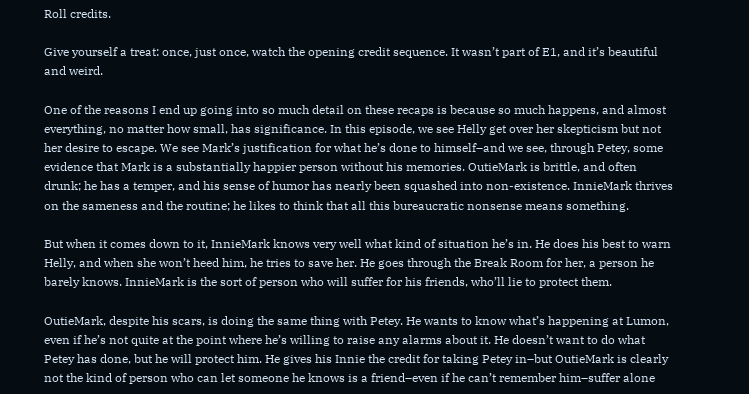Roll credits.

Give yourself a treat: once, just once, watch the opening credit sequence. It wasn’t part of E1, and it’s beautiful and weird.

One of the reasons I end up going into so much detail on these recaps is because so much happens, and almost everything, no matter how small, has significance. In this episode, we see Helly get over her skepticism but not her desire to escape. We see Mark’s justification for what he’s done to himself–and we see, through Petey, some evidence that Mark is a substantially happier person without his memories. OutieMark is brittle, and often drunk; he has a temper, and his sense of humor has nearly been squashed into non-existence. InnieMark thrives on the sameness and the routine; he likes to think that all this bureaucratic nonsense means something.

But when it comes down to it, InnieMark knows very well what kind of situation he’s in. He does his best to warn Helly, and when she won’t heed him, he tries to save her. He goes through the Break Room for her, a person he barely knows. InnieMark is the sort of person who will suffer for his friends, who’ll lie to protect them.

OutieMark, despite his scars, is doing the same thing with Petey. He wants to know what’s happening at Lumon, even if he’s not quite at the point where he’s willing to raise any alarms about it. He doesn’t want to do what Petey has done, but he will protect him. He gives his Innie the credit for taking Petey in–but OutieMark is clearly not the kind of person who can let someone he knows is a friend–even if he can’t remember him–suffer alone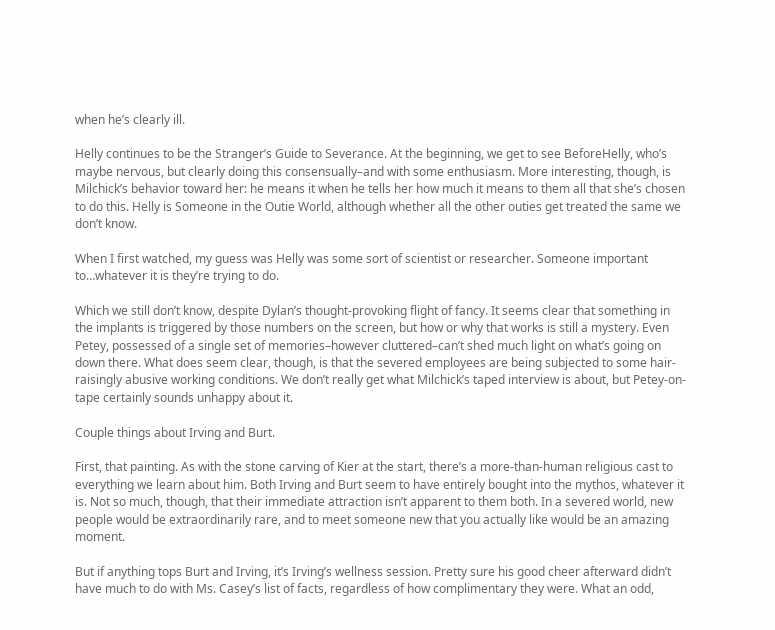when he’s clearly ill.

Helly continues to be the Stranger’s Guide to Severance. At the beginning, we get to see BeforeHelly, who’s maybe nervous, but clearly doing this consensually–and with some enthusiasm. More interesting, though, is Milchick’s behavior toward her: he means it when he tells her how much it means to them all that she’s chosen to do this. Helly is Someone in the Outie World, although whether all the other outies get treated the same we don’t know.

When I first watched, my guess was Helly was some sort of scientist or researcher. Someone important to…whatever it is they’re trying to do.

Which we still don’t know, despite Dylan’s thought-provoking flight of fancy. It seems clear that something in the implants is triggered by those numbers on the screen, but how or why that works is still a mystery. Even Petey, possessed of a single set of memories–however cluttered–can’t shed much light on what’s going on down there. What does seem clear, though, is that the severed employees are being subjected to some hair-raisingly abusive working conditions. We don’t really get what Milchick’s taped interview is about, but Petey-on-tape certainly sounds unhappy about it.

Couple things about Irving and Burt.

First, that painting. As with the stone carving of Kier at the start, there’s a more-than-human religious cast to everything we learn about him. Both Irving and Burt seem to have entirely bought into the mythos, whatever it is. Not so much, though, that their immediate attraction isn’t apparent to them both. In a severed world, new people would be extraordinarily rare, and to meet someone new that you actually like would be an amazing moment.

But if anything tops Burt and Irving, it’s Irving’s wellness session. Pretty sure his good cheer afterward didn’t have much to do with Ms. Casey’s list of facts, regardless of how complimentary they were. What an odd,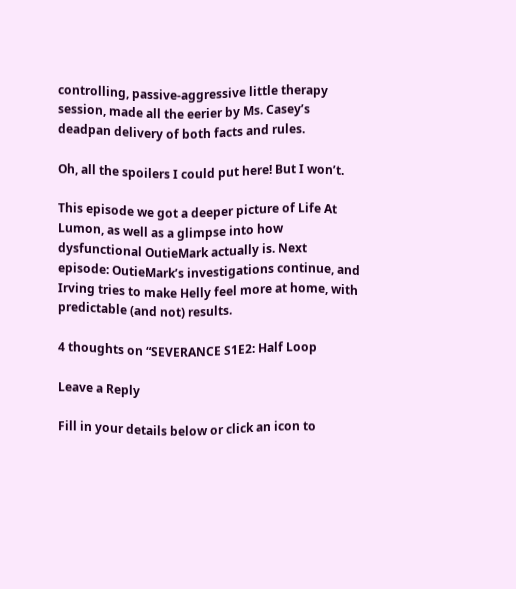controlling, passive-aggressive little therapy session, made all the eerier by Ms. Casey’s deadpan delivery of both facts and rules.

Oh, all the spoilers I could put here! But I won’t.

This episode we got a deeper picture of Life At Lumon, as well as a glimpse into how dysfunctional OutieMark actually is. Next episode: OutieMark’s investigations continue, and Irving tries to make Helly feel more at home, with predictable (and not) results.

4 thoughts on “SEVERANCE S1E2: Half Loop

Leave a Reply

Fill in your details below or click an icon to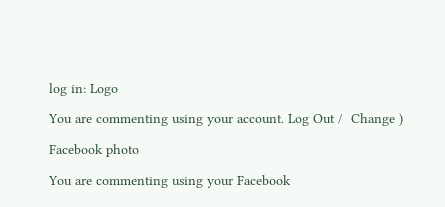log in: Logo

You are commenting using your account. Log Out /  Change )

Facebook photo

You are commenting using your Facebook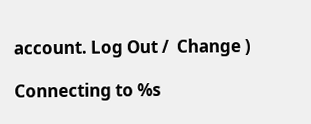account. Log Out /  Change )

Connecting to %s